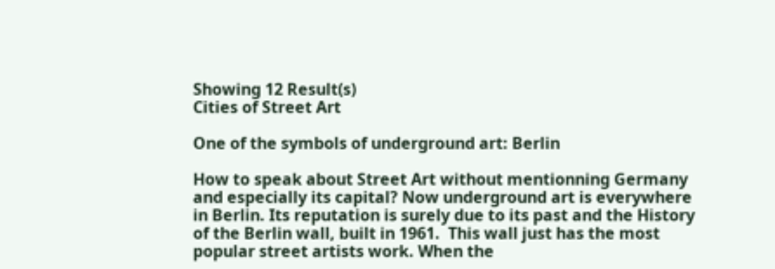Showing 12 Result(s)
Cities of Street Art

One of the symbols of underground art: Berlin

How to speak about Street Art without mentionning Germany and especially its capital? Now underground art is everywhere in Berlin. Its reputation is surely due to its past and the History of the Berlin wall, built in 1961.  This wall just has the most popular street artists work. When the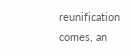reunification comes, an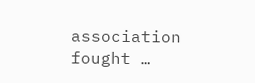association fought …